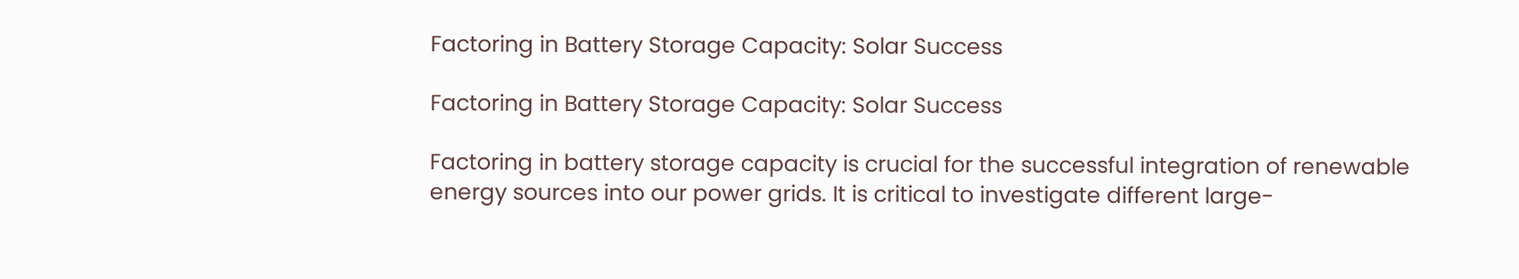Factoring in Battery Storage Capacity: Solar Success

Factoring in Battery Storage Capacity: Solar Success

Factoring in battery storage capacity is crucial for the successful integration of renewable energy sources into our power grids. It is critical to investigate different large-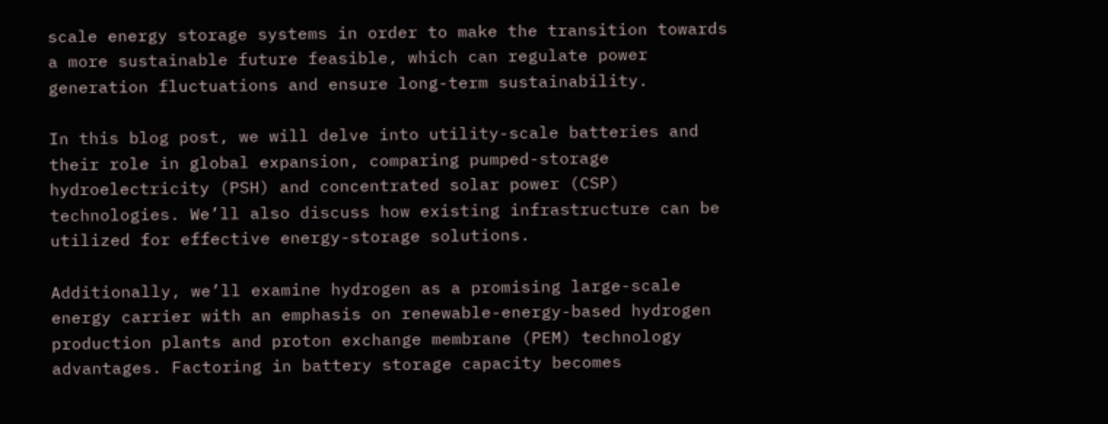scale energy storage systems in order to make the transition towards a more sustainable future feasible, which can regulate power generation fluctuations and ensure long-term sustainability.

In this blog post, we will delve into utility-scale batteries and their role in global expansion, comparing pumped-storage hydroelectricity (PSH) and concentrated solar power (CSP) technologies. We’ll also discuss how existing infrastructure can be utilized for effective energy-storage solutions.

Additionally, we’ll examine hydrogen as a promising large-scale energy carrier with an emphasis on renewable-energy-based hydrogen production plants and proton exchange membrane (PEM) technology advantages. Factoring in battery storage capacity becomes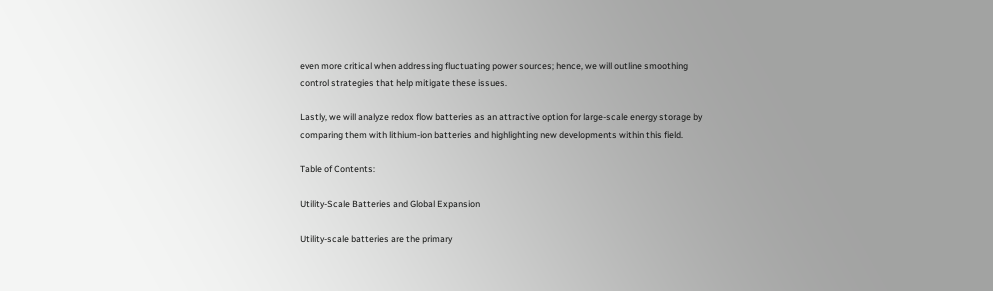even more critical when addressing fluctuating power sources; hence, we will outline smoothing control strategies that help mitigate these issues.

Lastly, we will analyze redox flow batteries as an attractive option for large-scale energy storage by comparing them with lithium-ion batteries and highlighting new developments within this field.

Table of Contents:

Utility-Scale Batteries and Global Expansion

Utility-scale batteries are the primary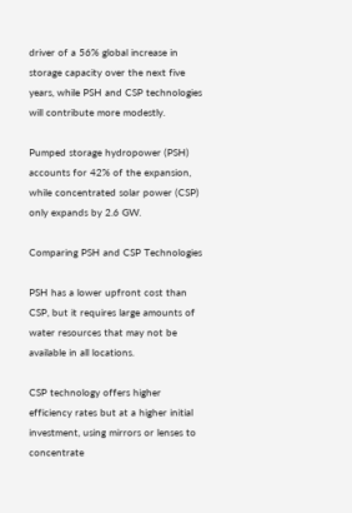driver of a 56% global increase in storage capacity over the next five years, while PSH and CSP technologies will contribute more modestly.

Pumped storage hydropower (PSH) accounts for 42% of the expansion, while concentrated solar power (CSP) only expands by 2.6 GW.

Comparing PSH and CSP Technologies

PSH has a lower upfront cost than CSP, but it requires large amounts of water resources that may not be available in all locations.

CSP technology offers higher efficiency rates but at a higher initial investment, using mirrors or lenses to concentrate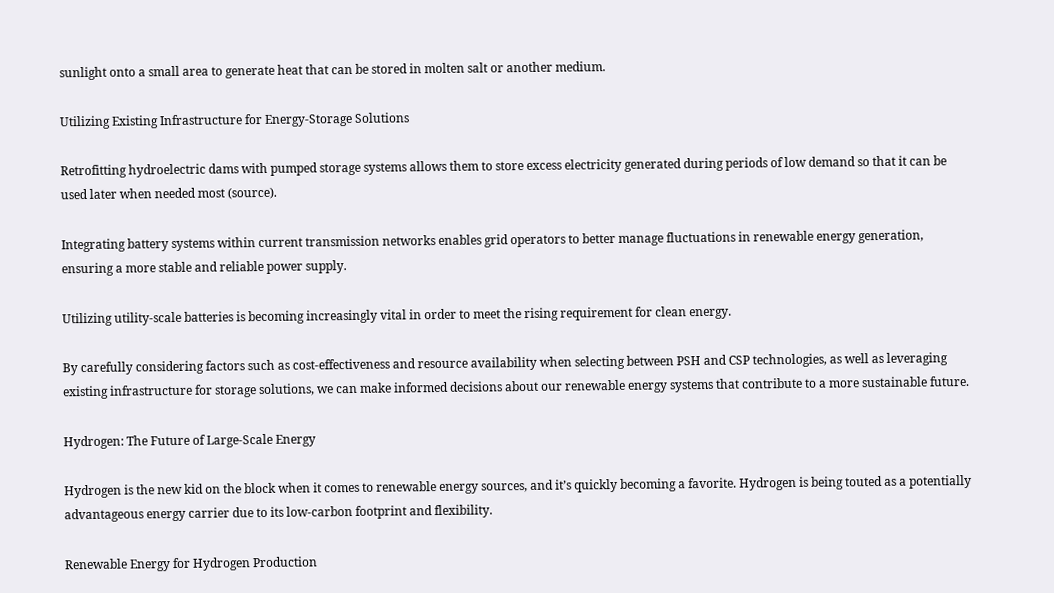sunlight onto a small area to generate heat that can be stored in molten salt or another medium.

Utilizing Existing Infrastructure for Energy-Storage Solutions

Retrofitting hydroelectric dams with pumped storage systems allows them to store excess electricity generated during periods of low demand so that it can be used later when needed most (source).

Integrating battery systems within current transmission networks enables grid operators to better manage fluctuations in renewable energy generation, ensuring a more stable and reliable power supply.

Utilizing utility-scale batteries is becoming increasingly vital in order to meet the rising requirement for clean energy.

By carefully considering factors such as cost-effectiveness and resource availability when selecting between PSH and CSP technologies, as well as leveraging existing infrastructure for storage solutions, we can make informed decisions about our renewable energy systems that contribute to a more sustainable future.

Hydrogen: The Future of Large-Scale Energy

Hydrogen is the new kid on the block when it comes to renewable energy sources, and it’s quickly becoming a favorite. Hydrogen is being touted as a potentially advantageous energy carrier due to its low-carbon footprint and flexibility.

Renewable Energy for Hydrogen Production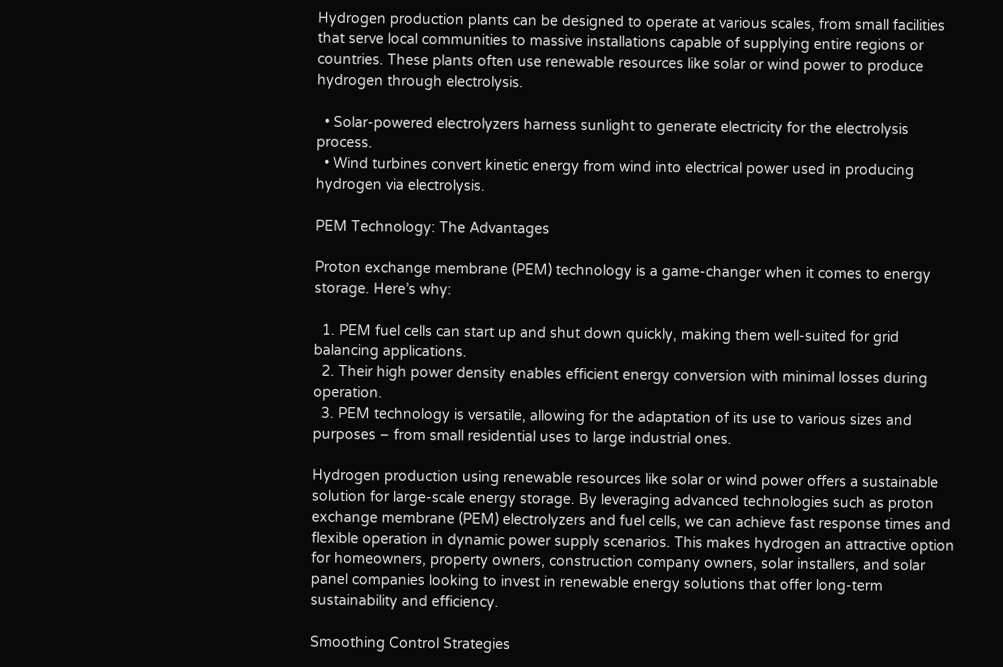Hydrogen production plants can be designed to operate at various scales, from small facilities that serve local communities to massive installations capable of supplying entire regions or countries. These plants often use renewable resources like solar or wind power to produce hydrogen through electrolysis.

  • Solar-powered electrolyzers harness sunlight to generate electricity for the electrolysis process.
  • Wind turbines convert kinetic energy from wind into electrical power used in producing hydrogen via electrolysis.

PEM Technology: The Advantages

Proton exchange membrane (PEM) technology is a game-changer when it comes to energy storage. Here’s why:

  1. PEM fuel cells can start up and shut down quickly, making them well-suited for grid balancing applications.
  2. Their high power density enables efficient energy conversion with minimal losses during operation.
  3. PEM technology is versatile, allowing for the adaptation of its use to various sizes and purposes – from small residential uses to large industrial ones.

Hydrogen production using renewable resources like solar or wind power offers a sustainable solution for large-scale energy storage. By leveraging advanced technologies such as proton exchange membrane (PEM) electrolyzers and fuel cells, we can achieve fast response times and flexible operation in dynamic power supply scenarios. This makes hydrogen an attractive option for homeowners, property owners, construction company owners, solar installers, and solar panel companies looking to invest in renewable energy solutions that offer long-term sustainability and efficiency.

Smoothing Control Strategies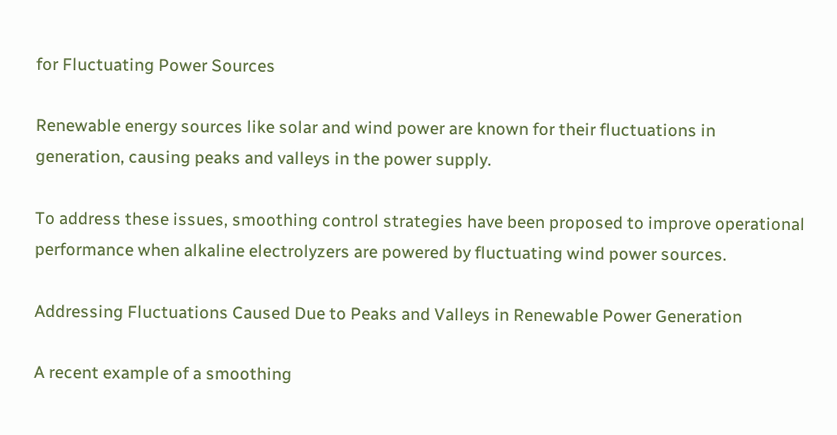for Fluctuating Power Sources

Renewable energy sources like solar and wind power are known for their fluctuations in generation, causing peaks and valleys in the power supply.

To address these issues, smoothing control strategies have been proposed to improve operational performance when alkaline electrolyzers are powered by fluctuating wind power sources.

Addressing Fluctuations Caused Due to Peaks and Valleys in Renewable Power Generation

A recent example of a smoothing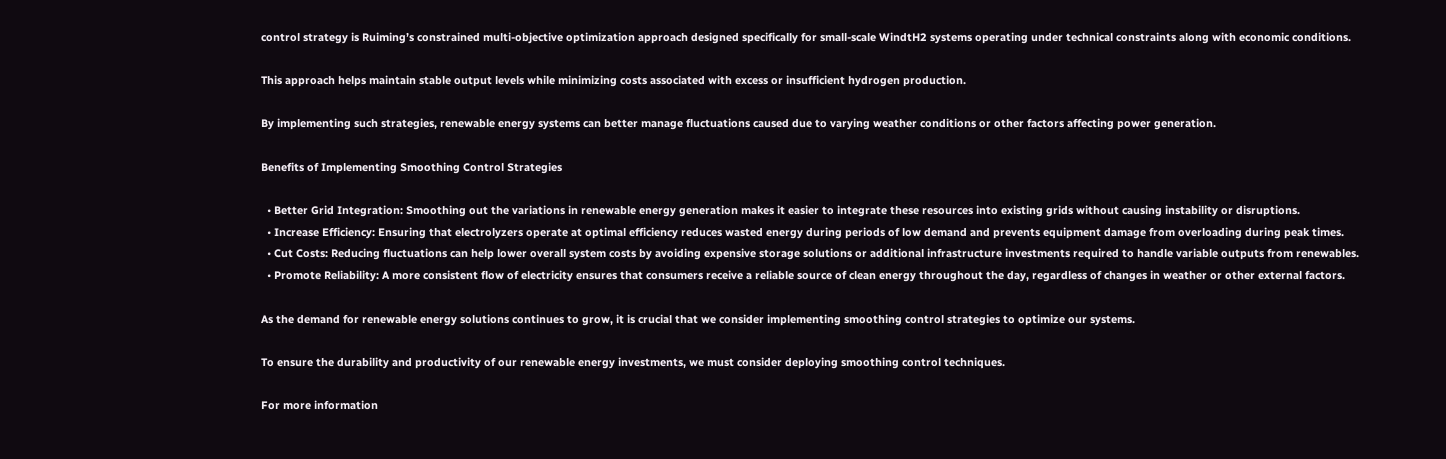control strategy is Ruiming’s constrained multi-objective optimization approach designed specifically for small-scale WindtH2 systems operating under technical constraints along with economic conditions.

This approach helps maintain stable output levels while minimizing costs associated with excess or insufficient hydrogen production.

By implementing such strategies, renewable energy systems can better manage fluctuations caused due to varying weather conditions or other factors affecting power generation.

Benefits of Implementing Smoothing Control Strategies

  • Better Grid Integration: Smoothing out the variations in renewable energy generation makes it easier to integrate these resources into existing grids without causing instability or disruptions.
  • Increase Efficiency: Ensuring that electrolyzers operate at optimal efficiency reduces wasted energy during periods of low demand and prevents equipment damage from overloading during peak times.
  • Cut Costs: Reducing fluctuations can help lower overall system costs by avoiding expensive storage solutions or additional infrastructure investments required to handle variable outputs from renewables.
  • Promote Reliability: A more consistent flow of electricity ensures that consumers receive a reliable source of clean energy throughout the day, regardless of changes in weather or other external factors.

As the demand for renewable energy solutions continues to grow, it is crucial that we consider implementing smoothing control strategies to optimize our systems.

To ensure the durability and productivity of our renewable energy investments, we must consider deploying smoothing control techniques.

For more information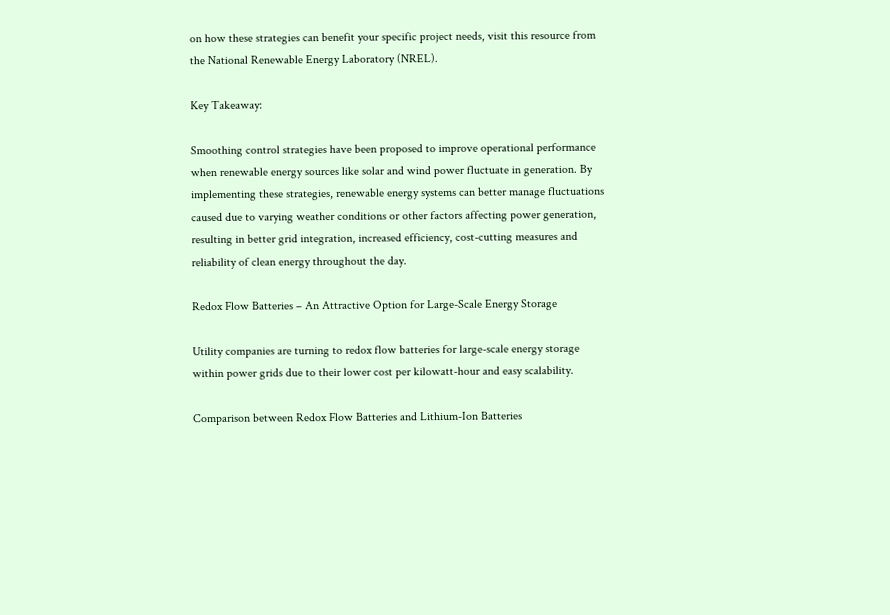on how these strategies can benefit your specific project needs, visit this resource from the National Renewable Energy Laboratory (NREL).

Key Takeaway:

Smoothing control strategies have been proposed to improve operational performance when renewable energy sources like solar and wind power fluctuate in generation. By implementing these strategies, renewable energy systems can better manage fluctuations caused due to varying weather conditions or other factors affecting power generation, resulting in better grid integration, increased efficiency, cost-cutting measures and reliability of clean energy throughout the day.

Redox Flow Batteries – An Attractive Option for Large-Scale Energy Storage

Utility companies are turning to redox flow batteries for large-scale energy storage within power grids due to their lower cost per kilowatt-hour and easy scalability.

Comparison between Redox Flow Batteries and Lithium-Ion Batteries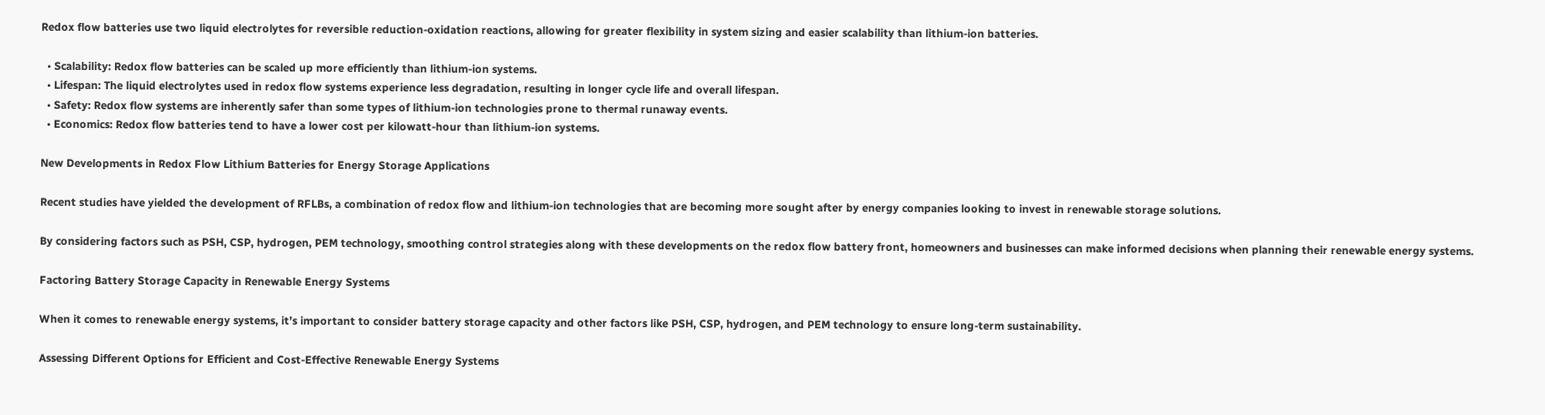Redox flow batteries use two liquid electrolytes for reversible reduction-oxidation reactions, allowing for greater flexibility in system sizing and easier scalability than lithium-ion batteries.

  • Scalability: Redox flow batteries can be scaled up more efficiently than lithium-ion systems.
  • Lifespan: The liquid electrolytes used in redox flow systems experience less degradation, resulting in longer cycle life and overall lifespan.
  • Safety: Redox flow systems are inherently safer than some types of lithium-ion technologies prone to thermal runaway events.
  • Economics: Redox flow batteries tend to have a lower cost per kilowatt-hour than lithium-ion systems.

New Developments in Redox Flow Lithium Batteries for Energy Storage Applications

Recent studies have yielded the development of RFLBs, a combination of redox flow and lithium-ion technologies that are becoming more sought after by energy companies looking to invest in renewable storage solutions.

By considering factors such as PSH, CSP, hydrogen, PEM technology, smoothing control strategies along with these developments on the redox flow battery front, homeowners and businesses can make informed decisions when planning their renewable energy systems.

Factoring Battery Storage Capacity in Renewable Energy Systems

When it comes to renewable energy systems, it’s important to consider battery storage capacity and other factors like PSH, CSP, hydrogen, and PEM technology to ensure long-term sustainability.

Assessing Different Options for Efficient and Cost-Effective Renewable Energy Systems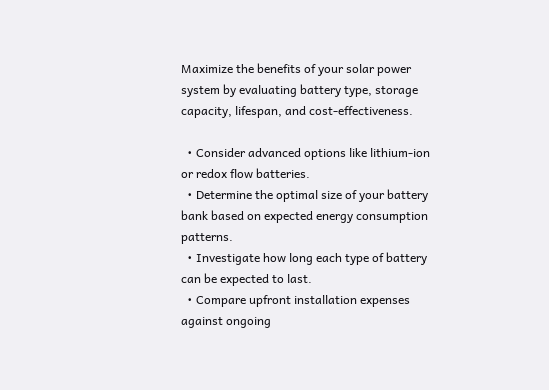Maximize the benefits of your solar power system by evaluating battery type, storage capacity, lifespan, and cost-effectiveness.

  • Consider advanced options like lithium-ion or redox flow batteries.
  • Determine the optimal size of your battery bank based on expected energy consumption patterns.
  • Investigate how long each type of battery can be expected to last.
  • Compare upfront installation expenses against ongoing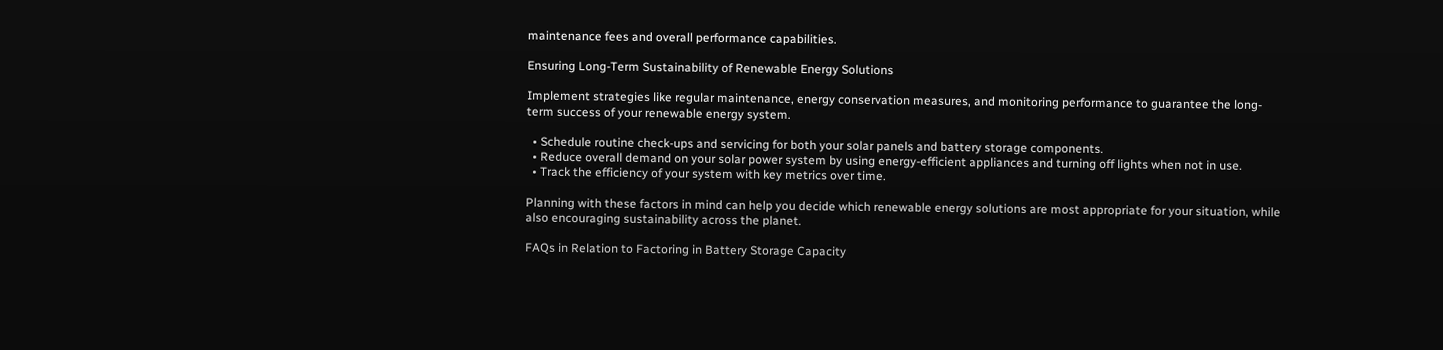maintenance fees and overall performance capabilities.

Ensuring Long-Term Sustainability of Renewable Energy Solutions

Implement strategies like regular maintenance, energy conservation measures, and monitoring performance to guarantee the long-term success of your renewable energy system.

  • Schedule routine check-ups and servicing for both your solar panels and battery storage components.
  • Reduce overall demand on your solar power system by using energy-efficient appliances and turning off lights when not in use.
  • Track the efficiency of your system with key metrics over time.

Planning with these factors in mind can help you decide which renewable energy solutions are most appropriate for your situation, while also encouraging sustainability across the planet.

FAQs in Relation to Factoring in Battery Storage Capacity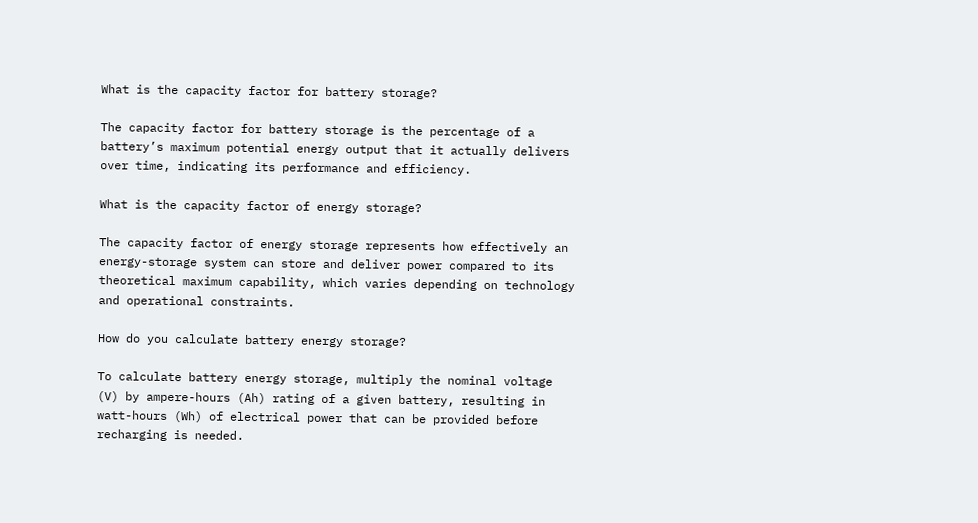What is the capacity factor for battery storage?

The capacity factor for battery storage is the percentage of a battery’s maximum potential energy output that it actually delivers over time, indicating its performance and efficiency.

What is the capacity factor of energy storage?

The capacity factor of energy storage represents how effectively an energy-storage system can store and deliver power compared to its theoretical maximum capability, which varies depending on technology and operational constraints.

How do you calculate battery energy storage?

To calculate battery energy storage, multiply the nominal voltage (V) by ampere-hours (Ah) rating of a given battery, resulting in watt-hours (Wh) of electrical power that can be provided before recharging is needed.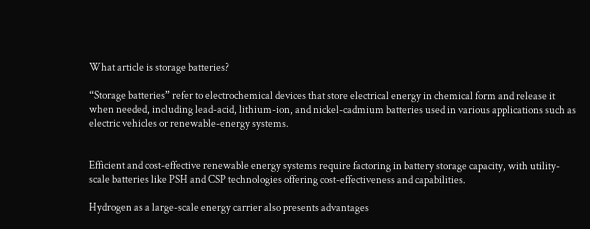What article is storage batteries?

“Storage batteries” refer to electrochemical devices that store electrical energy in chemical form and release it when needed, including lead-acid, lithium-ion, and nickel-cadmium batteries used in various applications such as electric vehicles or renewable-energy systems.


Efficient and cost-effective renewable energy systems require factoring in battery storage capacity, with utility-scale batteries like PSH and CSP technologies offering cost-effectiveness and capabilities.

Hydrogen as a large-scale energy carrier also presents advantages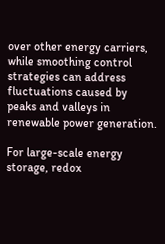over other energy carriers, while smoothing control strategies can address fluctuations caused by peaks and valleys in renewable power generation.

For large-scale energy storage, redox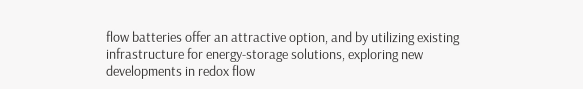flow batteries offer an attractive option, and by utilizing existing infrastructure for energy-storage solutions, exploring new developments in redox flow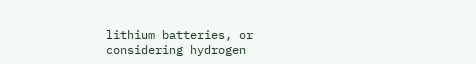lithium batteries, or considering hydrogen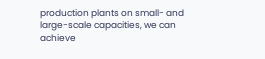production plants on small- and large-scale capacities, we can achieve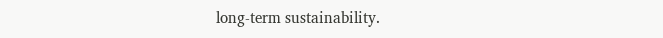long-term sustainability.